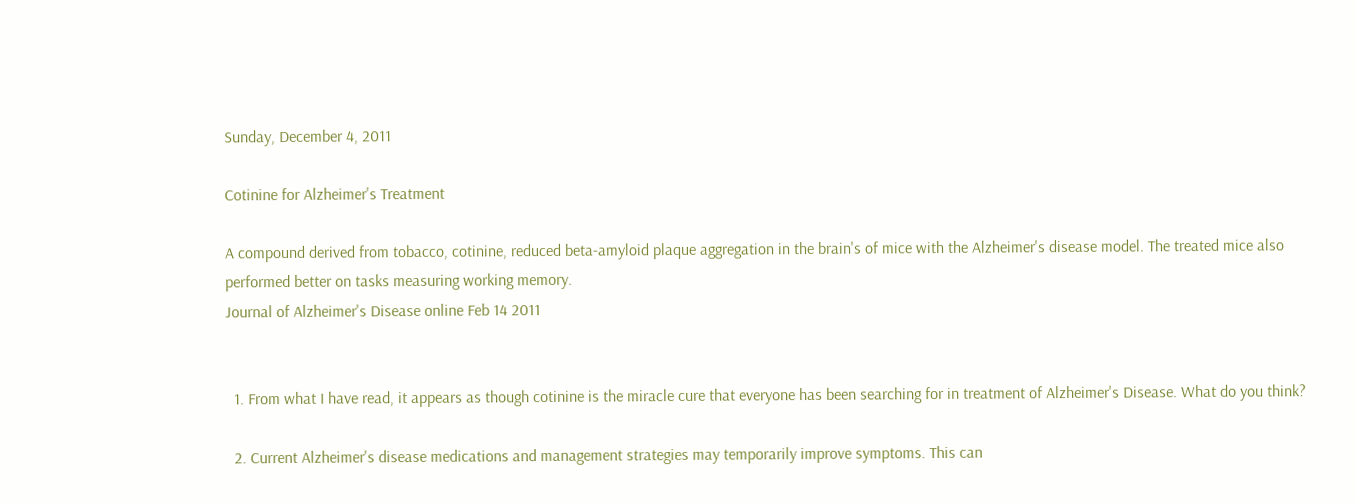Sunday, December 4, 2011

Cotinine for Alzheimer's Treatment

A compound derived from tobacco, cotinine, reduced beta-amyloid plaque aggregation in the brain's of mice with the Alzheimer's disease model. The treated mice also performed better on tasks measuring working memory.
Journal of Alzheimer's Disease online Feb 14 2011


  1. From what I have read, it appears as though cotinine is the miracle cure that everyone has been searching for in treatment of Alzheimer's Disease. What do you think?

  2. Current Alzheimer's disease medications and management strategies may temporarily improve symptoms. This can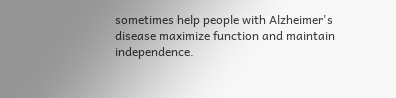sometimes help people with Alzheimer's disease maximize function and maintain independence.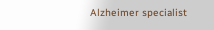Alzheimer specialist